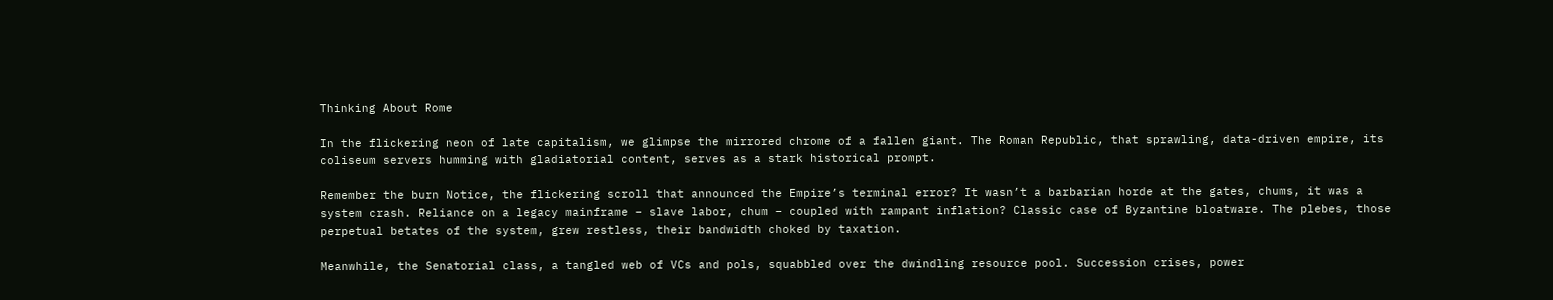Thinking About Rome

In the flickering neon of late capitalism, we glimpse the mirrored chrome of a fallen giant. The Roman Republic, that sprawling, data-driven empire, its coliseum servers humming with gladiatorial content, serves as a stark historical prompt.

Remember the burn Notice, the flickering scroll that announced the Empire’s terminal error? It wasn’t a barbarian horde at the gates, chums, it was a system crash. Reliance on a legacy mainframe – slave labor, chum – coupled with rampant inflation? Classic case of Byzantine bloatware. The plebes, those perpetual betates of the system, grew restless, their bandwidth choked by taxation.

Meanwhile, the Senatorial class, a tangled web of VCs and pols, squabbled over the dwindling resource pool. Succession crises, power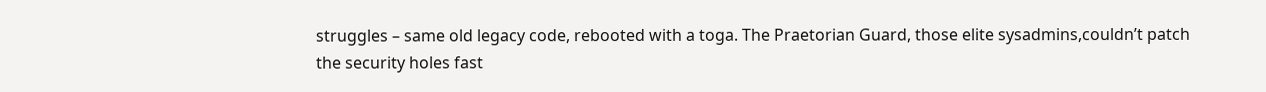struggles – same old legacy code, rebooted with a toga. The Praetorian Guard, those elite sysadmins,couldn’t patch the security holes fast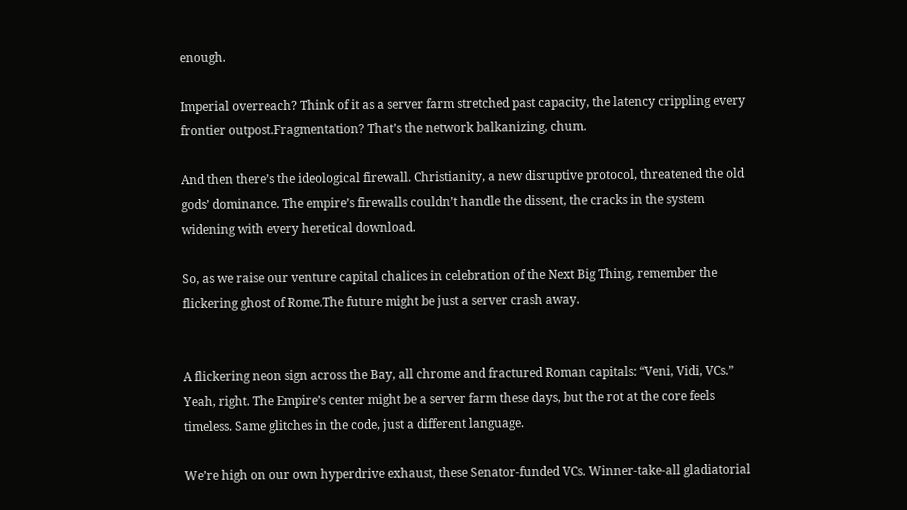enough.

Imperial overreach? Think of it as a server farm stretched past capacity, the latency crippling every frontier outpost.Fragmentation? That’s the network balkanizing, chum.

And then there’s the ideological firewall. Christianity, a new disruptive protocol, threatened the old gods’ dominance. The empire’s firewalls couldn’t handle the dissent, the cracks in the system widening with every heretical download.

So, as we raise our venture capital chalices in celebration of the Next Big Thing, remember the flickering ghost of Rome.The future might be just a server crash away.


A flickering neon sign across the Bay, all chrome and fractured Roman capitals: “Veni, Vidi, VCs.” Yeah, right. The Empire’s center might be a server farm these days, but the rot at the core feels timeless. Same glitches in the code, just a different language.

We’re high on our own hyperdrive exhaust, these Senator-funded VCs. Winner-take-all gladiatorial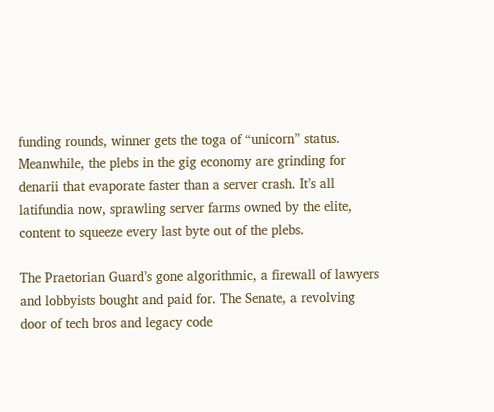funding rounds, winner gets the toga of “unicorn” status. Meanwhile, the plebs in the gig economy are grinding for denarii that evaporate faster than a server crash. It’s all latifundia now, sprawling server farms owned by the elite, content to squeeze every last byte out of the plebs.

The Praetorian Guard’s gone algorithmic, a firewall of lawyers and lobbyists bought and paid for. The Senate, a revolving door of tech bros and legacy code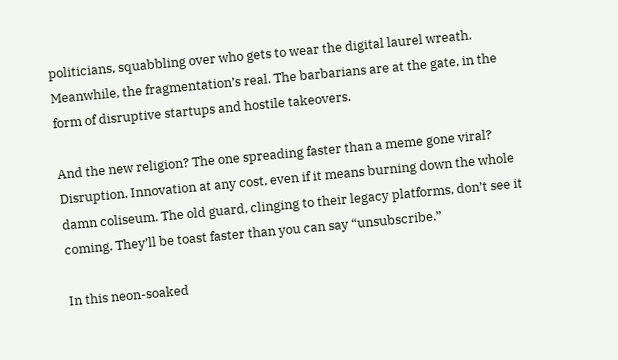politicians, squabbling over who gets to wear the digital laurel wreath. Meanwhile, the fragmentation’s real. The barbarians are at the gate, in the form of disruptive startups and hostile takeovers.

And the new religion? The one spreading faster than a meme gone viral? Disruption. Innovation at any cost, even if it means burning down the whole damn coliseum. The old guard, clinging to their legacy platforms, don’t see it coming. They’ll be toast faster than you can say “unsubscribe.”

In this neon-soaked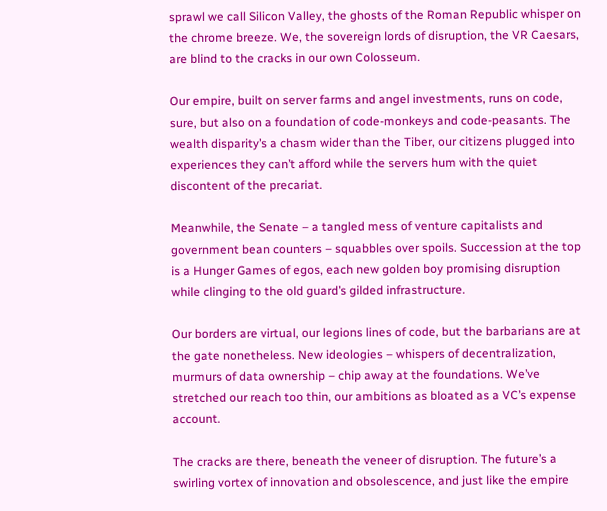sprawl we call Silicon Valley, the ghosts of the Roman Republic whisper on the chrome breeze. We, the sovereign lords of disruption, the VR Caesars, are blind to the cracks in our own Colosseum.

Our empire, built on server farms and angel investments, runs on code, sure, but also on a foundation of code-monkeys and code-peasants. The wealth disparity’s a chasm wider than the Tiber, our citizens plugged into experiences they can’t afford while the servers hum with the quiet discontent of the precariat.

Meanwhile, the Senate – a tangled mess of venture capitalists and government bean counters – squabbles over spoils. Succession at the top is a Hunger Games of egos, each new golden boy promising disruption while clinging to the old guard’s gilded infrastructure.

Our borders are virtual, our legions lines of code, but the barbarians are at the gate nonetheless. New ideologies – whispers of decentralization, murmurs of data ownership – chip away at the foundations. We’ve stretched our reach too thin, our ambitions as bloated as a VC’s expense account.

The cracks are there, beneath the veneer of disruption. The future’s a swirling vortex of innovation and obsolescence, and just like the empire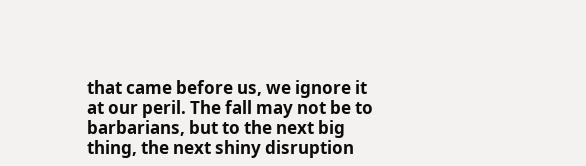that came before us, we ignore it at our peril. The fall may not be to barbarians, but to the next big thing, the next shiny disruption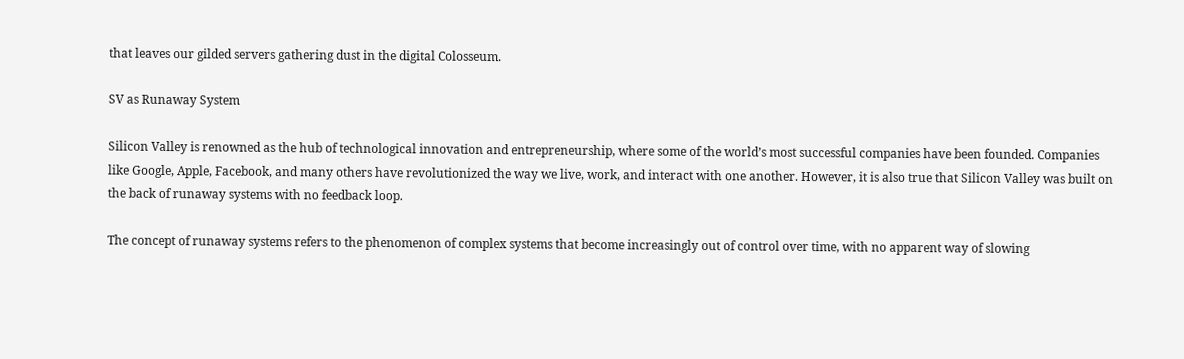that leaves our gilded servers gathering dust in the digital Colosseum.

SV as Runaway System

Silicon Valley is renowned as the hub of technological innovation and entrepreneurship, where some of the world’s most successful companies have been founded. Companies like Google, Apple, Facebook, and many others have revolutionized the way we live, work, and interact with one another. However, it is also true that Silicon Valley was built on the back of runaway systems with no feedback loop.

The concept of runaway systems refers to the phenomenon of complex systems that become increasingly out of control over time, with no apparent way of slowing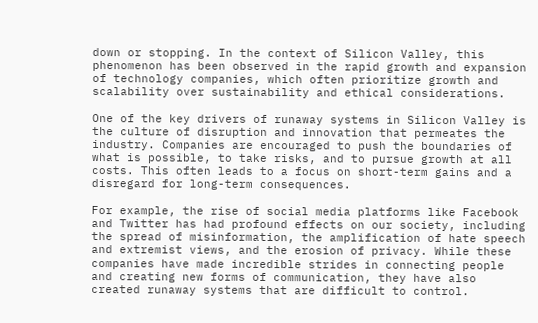down or stopping. In the context of Silicon Valley, this phenomenon has been observed in the rapid growth and expansion of technology companies, which often prioritize growth and scalability over sustainability and ethical considerations.

One of the key drivers of runaway systems in Silicon Valley is the culture of disruption and innovation that permeates the industry. Companies are encouraged to push the boundaries of what is possible, to take risks, and to pursue growth at all costs. This often leads to a focus on short-term gains and a disregard for long-term consequences.

For example, the rise of social media platforms like Facebook and Twitter has had profound effects on our society, including the spread of misinformation, the amplification of hate speech and extremist views, and the erosion of privacy. While these companies have made incredible strides in connecting people and creating new forms of communication, they have also created runaway systems that are difficult to control.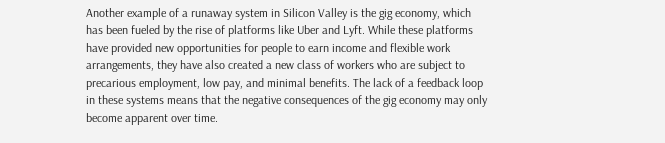Another example of a runaway system in Silicon Valley is the gig economy, which has been fueled by the rise of platforms like Uber and Lyft. While these platforms have provided new opportunities for people to earn income and flexible work arrangements, they have also created a new class of workers who are subject to precarious employment, low pay, and minimal benefits. The lack of a feedback loop in these systems means that the negative consequences of the gig economy may only become apparent over time.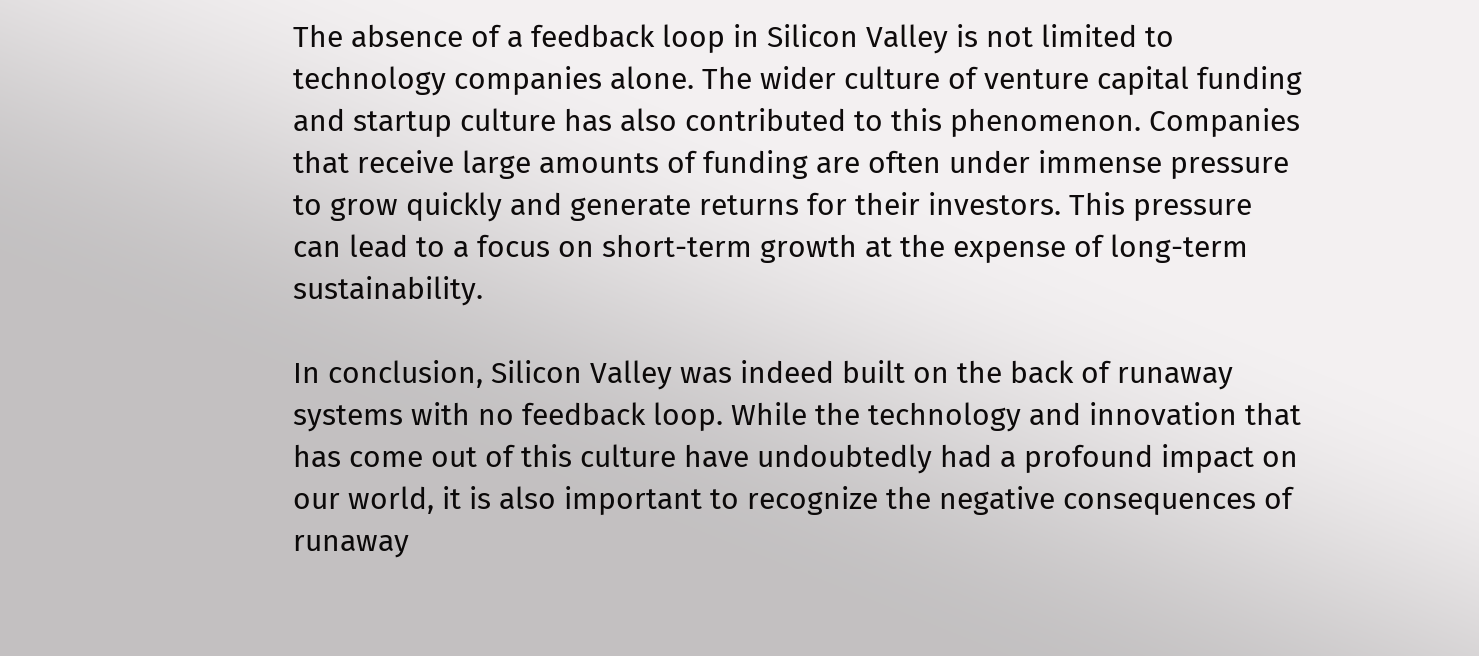The absence of a feedback loop in Silicon Valley is not limited to technology companies alone. The wider culture of venture capital funding and startup culture has also contributed to this phenomenon. Companies that receive large amounts of funding are often under immense pressure to grow quickly and generate returns for their investors. This pressure can lead to a focus on short-term growth at the expense of long-term sustainability.

In conclusion, Silicon Valley was indeed built on the back of runaway systems with no feedback loop. While the technology and innovation that has come out of this culture have undoubtedly had a profound impact on our world, it is also important to recognize the negative consequences of runaway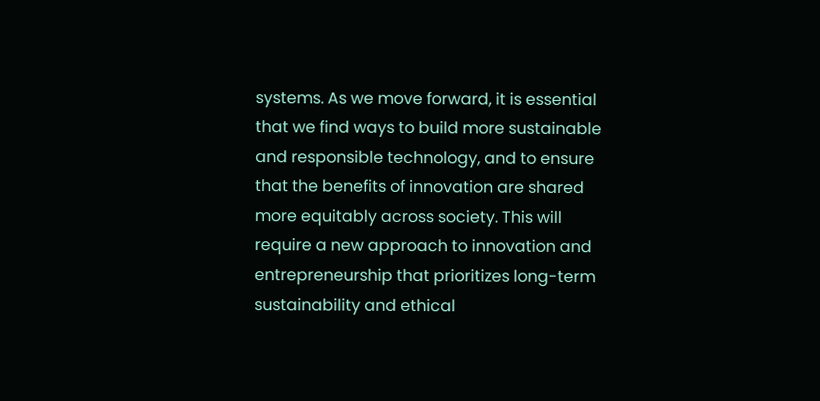systems. As we move forward, it is essential that we find ways to build more sustainable and responsible technology, and to ensure that the benefits of innovation are shared more equitably across society. This will require a new approach to innovation and entrepreneurship that prioritizes long-term sustainability and ethical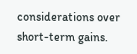considerations over short-term gains.